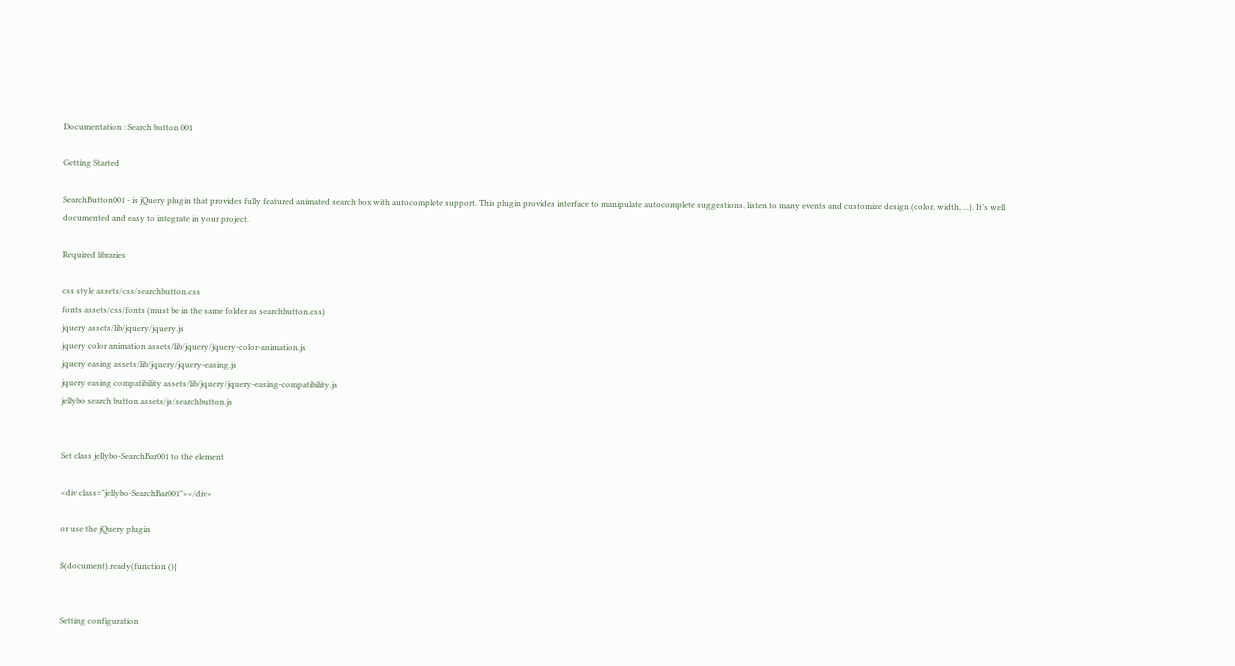Documentation : Search button 001

Getting Started

SearchButton001 - is jQuery plugin that provides fully featured animated search box with autocomplete support. This plugin provides interface to manipulate autocomplete suggestions, listen to many events and customize design (color, width, ...). It’s well documented and easy to integrate in your project.

Required libraries

css style assets/css/searchbutton.css
fonts assets/css/fonts (must be in the same folder as searchbutton.css)
jquery assets/lib/jquery/jquery.js
jquery color animation assets/lib/jquery/jquery-color-animation.js
jquery easing assets/lib/jquery/jquery-easing.js
jquery easing compatibility assets/lib/jquery/jquery-easing-compatibility.js
jellybo search button assets/js/searchbutton.js


Set class jellybo-SearchBar001 to the element

<div class="jellybo-SearchBar001"></div>

or use the jQuery plugin

$(document).ready(function (){


Setting configuration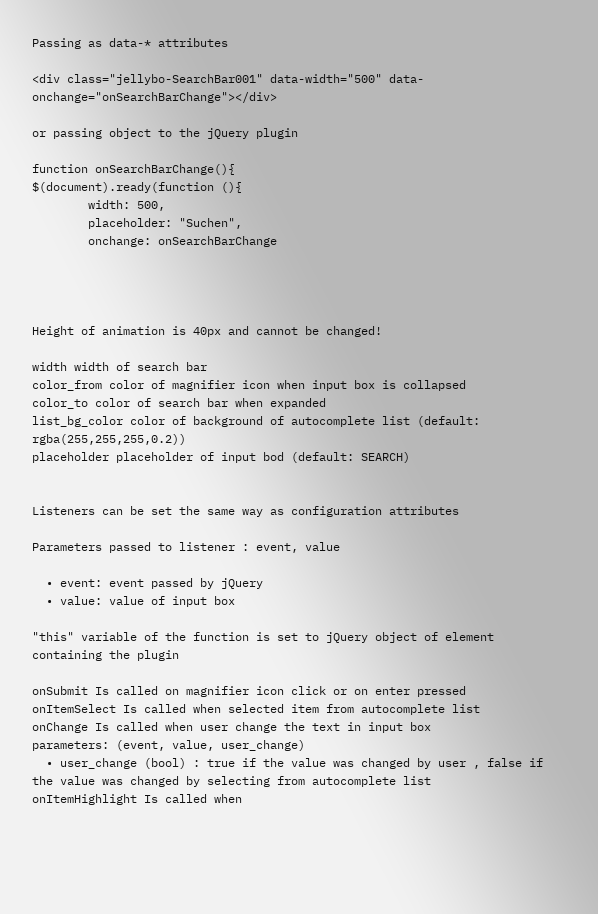Passing as data-* attributes

<div class="jellybo-SearchBar001" data-width="500" data-onchange="onSearchBarChange"></div>

or passing object to the jQuery plugin

function onSearchBarChange(){
$(document).ready(function (){
        width: 500,
        placeholder: "Suchen",
        onchange: onSearchBarChange




Height of animation is 40px and cannot be changed!

width width of search bar
color_from color of magnifier icon when input box is collapsed
color_to color of search bar when expanded
list_bg_color color of background of autocomplete list (default: rgba(255,255,255,0.2))
placeholder placeholder of input bod (default: SEARCH)


Listeners can be set the same way as configuration attributes

Parameters passed to listener : event, value

  • event: event passed by jQuery
  • value: value of input box

"this" variable of the function is set to jQuery object of element containing the plugin

onSubmit Is called on magnifier icon click or on enter pressed
onItemSelect Is called when selected item from autocomplete list
onChange Is called when user change the text in input box
parameters: (event, value, user_change)
  • user_change (bool) : true if the value was changed by user , false if the value was changed by selecting from autocomplete list
onItemHighlight Is called when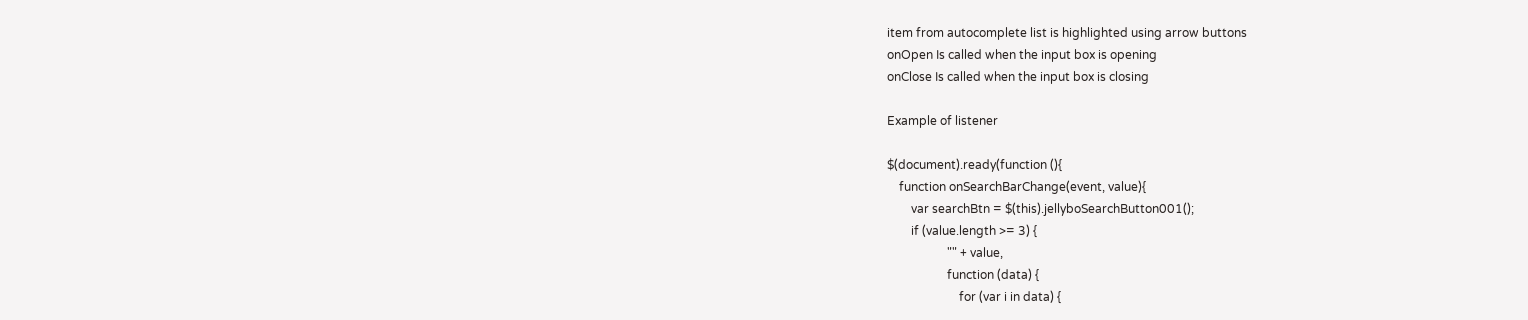item from autocomplete list is highlighted using arrow buttons
onOpen Is called when the input box is opening
onClose Is called when the input box is closing

Example of listener

$(document).ready(function (){
    function onSearchBarChange(event, value){
        var searchBtn = $(this).jellyboSearchButton001();
        if (value.length >= 3) {
                    "" + value,
                    function (data) {
                        for (var i in data) {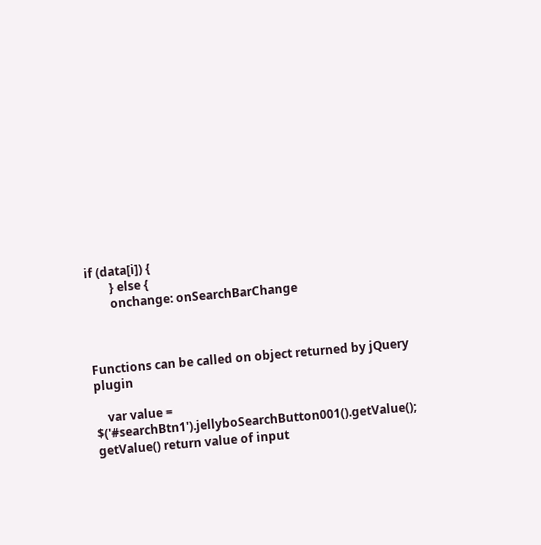if (data[i]) {
        } else {
        onchange: onSearchBarChange



Functions can be called on object returned by jQuery plugin

    var value = $('#searchBtn1').jellyboSearchButton001().getValue();
getValue() return value of input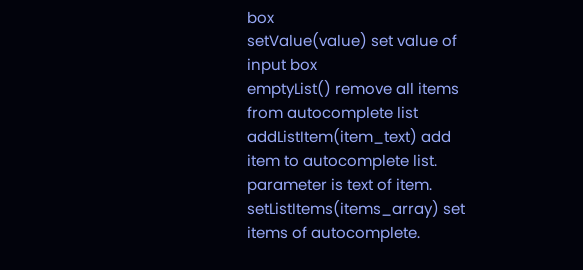box
setValue(value) set value of input box
emptyList() remove all items from autocomplete list
addListItem(item_text) add item to autocomplete list. parameter is text of item.
setListItems(items_array) set items of autocomplete.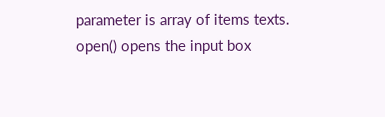parameter is array of items texts.
open() opens the input box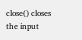close() closes the input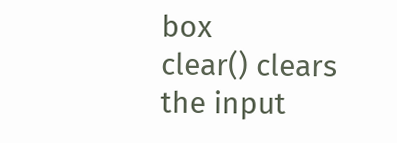box
clear() clears the input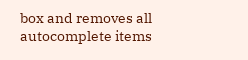box and removes all autocomplete items